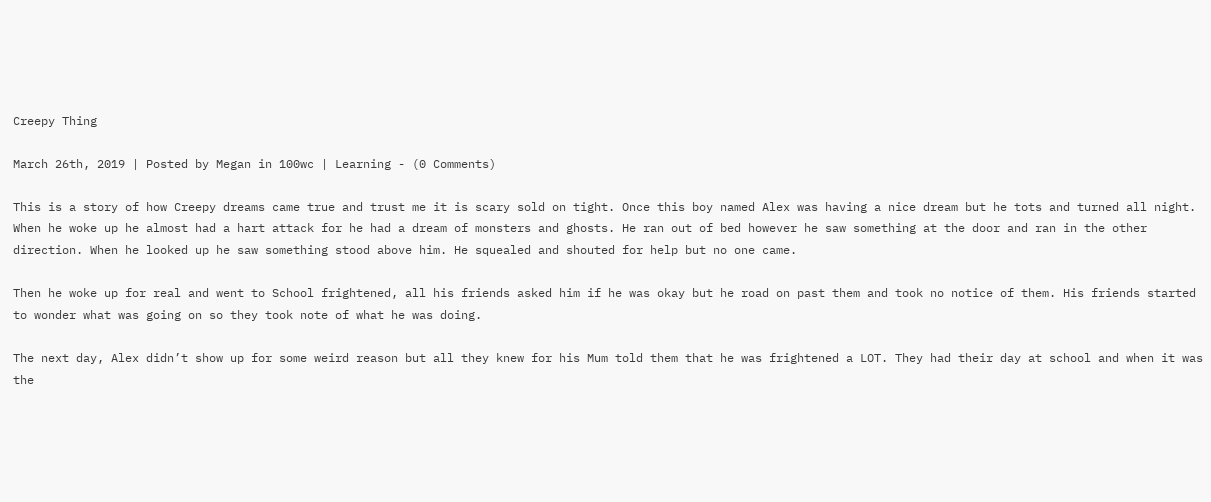Creepy Thing

March 26th, 2019 | Posted by Megan in 100wc | Learning - (0 Comments)

This is a story of how Creepy dreams came true and trust me it is scary sold on tight. Once this boy named Alex was having a nice dream but he tots and turned all night. When he woke up he almost had a hart attack for he had a dream of monsters and ghosts. He ran out of bed however he saw something at the door and ran in the other direction. When he looked up he saw something stood above him. He squealed and shouted for help but no one came.

Then he woke up for real and went to School frightened, all his friends asked him if he was okay but he road on past them and took no notice of them. His friends started to wonder what was going on so they took note of what he was doing.

The next day, Alex didn’t show up for some weird reason but all they knew for his Mum told them that he was frightened a LOT. They had their day at school and when it was the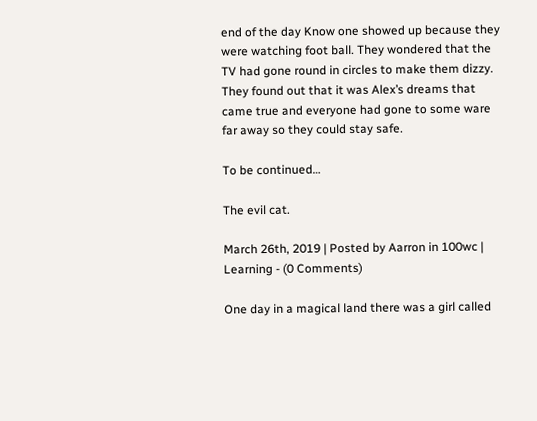end of the day Know one showed up because they were watching foot ball. They wondered that the TV had gone round in circles to make them dizzy. They found out that it was Alex’s dreams that came true and everyone had gone to some ware far away so they could stay safe.

To be continued…

The evil cat.

March 26th, 2019 | Posted by Aarron in 100wc | Learning - (0 Comments)

One day in a magical land there was a girl called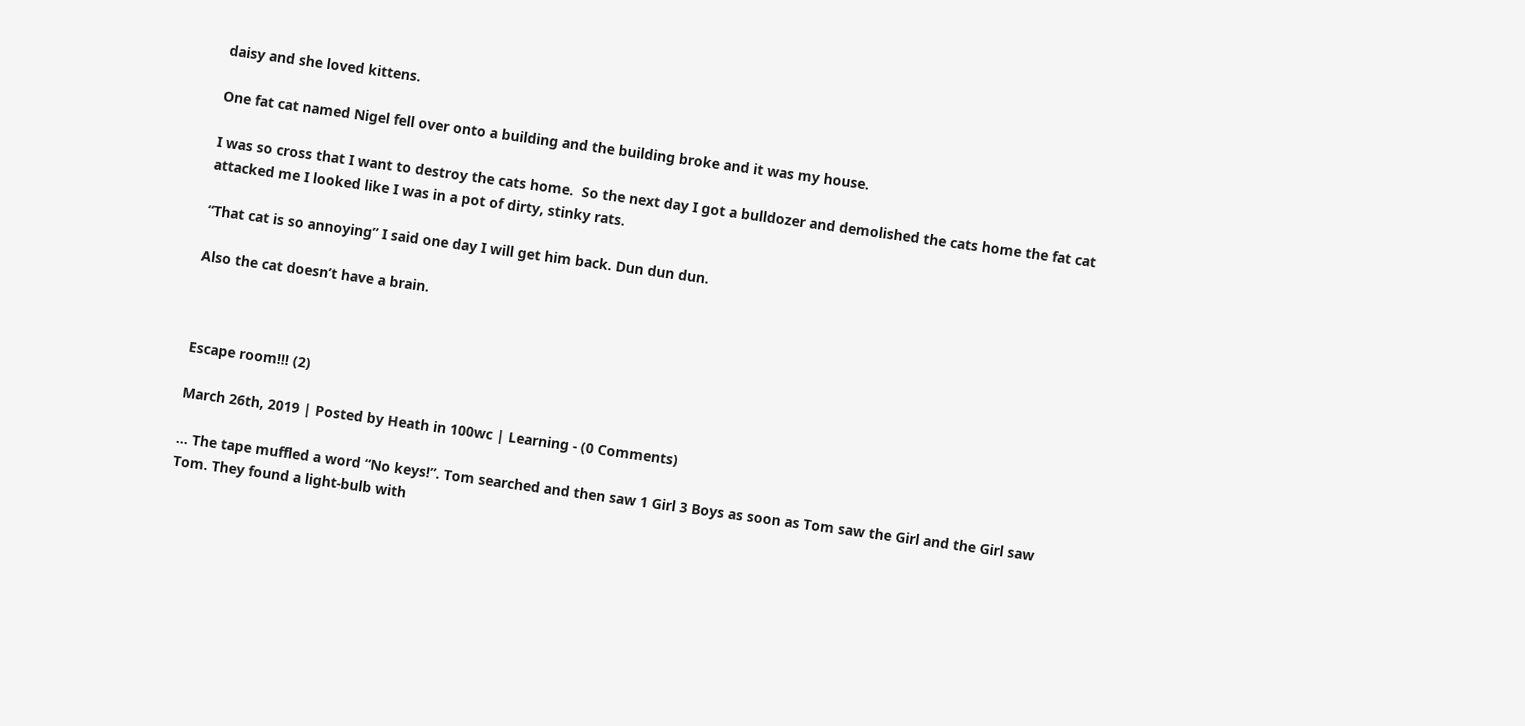daisy and she loved kittens.

One fat cat named Nigel fell over onto a building and the building broke and it was my house.

I was so cross that I want to destroy the cats home.  So the next day I got a bulldozer and demolished the cats home the fat cat attacked me I looked like I was in a pot of dirty, stinky rats.

“That cat is so annoying” I said one day I will get him back. Dun dun dun.

Also the cat doesn’t have a brain.



Escape room!!! (2)

March 26th, 2019 | Posted by Heath in 100wc | Learning - (0 Comments)

… The tape muffled a word “No keys!”. Tom searched and then saw 1 Girl 3 Boys as soon as Tom saw the Girl and the Girl saw Tom. They found a light-bulb with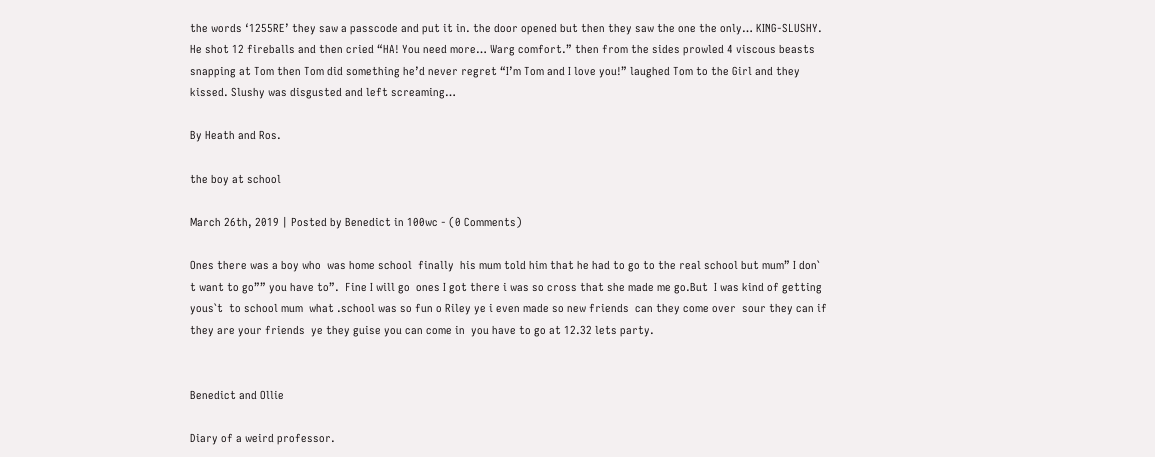the words ‘1255RE’ they saw a passcode and put it in. the door opened but then they saw the one the only… KING-SLUSHY. He shot 12 fireballs and then cried “HA! You need more… Warg comfort.” then from the sides prowled 4 viscous beasts snapping at Tom then Tom did something he’d never regret “I’m Tom and I love you!” laughed Tom to the Girl and they kissed. Slushy was disgusted and left screaming…

By Heath and Ros.

the boy at school

March 26th, 2019 | Posted by Benedict in 100wc - (0 Comments)

Ones there was a boy who  was home school  finally  his mum told him that he had to go to the real school but mum” I don` t want to go”” you have to”.  Fine I will go  ones I got there i was so cross that she made me go.But  I was kind of getting yous`t  to school mum  what .school was so fun o Riley ye i even made so new friends  can they come over  sour they can if they are your friends  ye they guise you can come in  you have to go at 12.32 lets party.


Benedict and Ollie

Diary of a weird professor.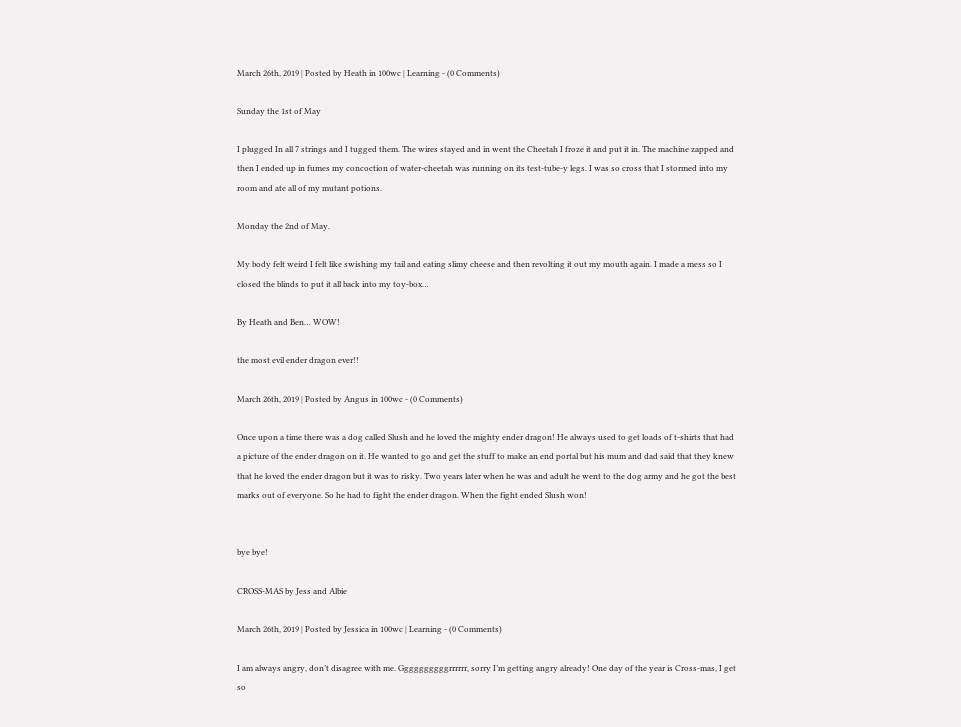March 26th, 2019 | Posted by Heath in 100wc | Learning - (0 Comments)

Sunday the 1st of May

I plugged In all 7 strings and I tugged them. The wires stayed and in went the Cheetah I froze it and put it in. The machine zapped and then I ended up in fumes my concoction of water-cheetah was running on its test-tube-y legs. I was so cross that I stormed into my room and ate all of my mutant potions.

Monday the 2nd of May.

My body felt weird I felt like swishing my tail and eating slimy cheese and then revolting it out my mouth again. I made a mess so I closed the blinds to put it all back into my toy-box…

By Heath and Ben… WOW!

the most evil ender dragon ever!!

March 26th, 2019 | Posted by Angus in 100wc - (0 Comments)

Once upon a time there was a dog called Slush and he loved the mighty ender dragon! He always used to get loads of t-shirts that had a picture of the ender dragon on it. He wanted to go and get the stuff to make an end portal but his mum and dad said that they knew that he loved the ender dragon but it was to risky. Two years later when he was and adult he went to the dog army and he got the best marks out of everyone. So he had to fight the ender dragon. When the fight ended Slush won!


bye bye!

CROSS-MAS by Jess and Albie

March 26th, 2019 | Posted by Jessica in 100wc | Learning - (0 Comments)

I am always angry, don’t disagree with me. Ggggggggggrrrrrr, sorry I’m getting angry already! One day of the year is Cross-mas, I get so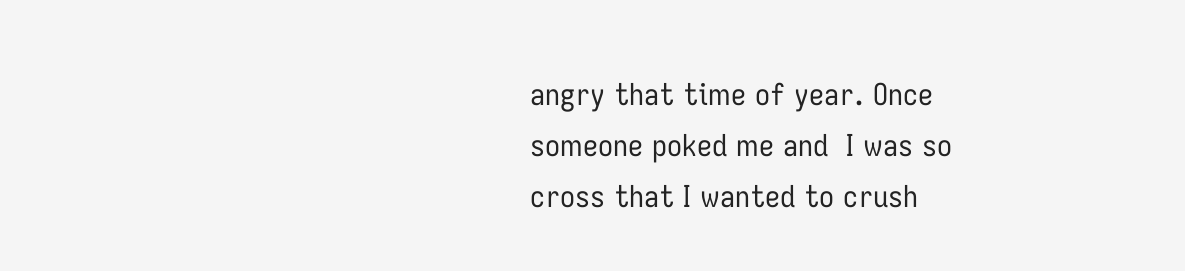angry that time of year. Once someone poked me and  I was so cross that I wanted to crush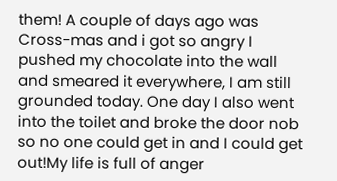them! A couple of days ago was Cross-mas and i got so angry I pushed my chocolate into the wall and smeared it everywhere, I am still grounded today. One day I also went into the toilet and broke the door nob so no one could get in and I could get out!My life is full of anger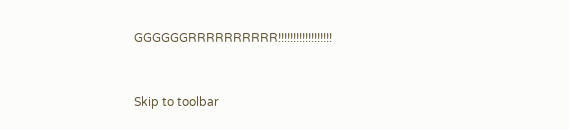GGGGGGRRRRRRRRRR!!!!!!!!!!!!!!!!!!



Skip to toolbar